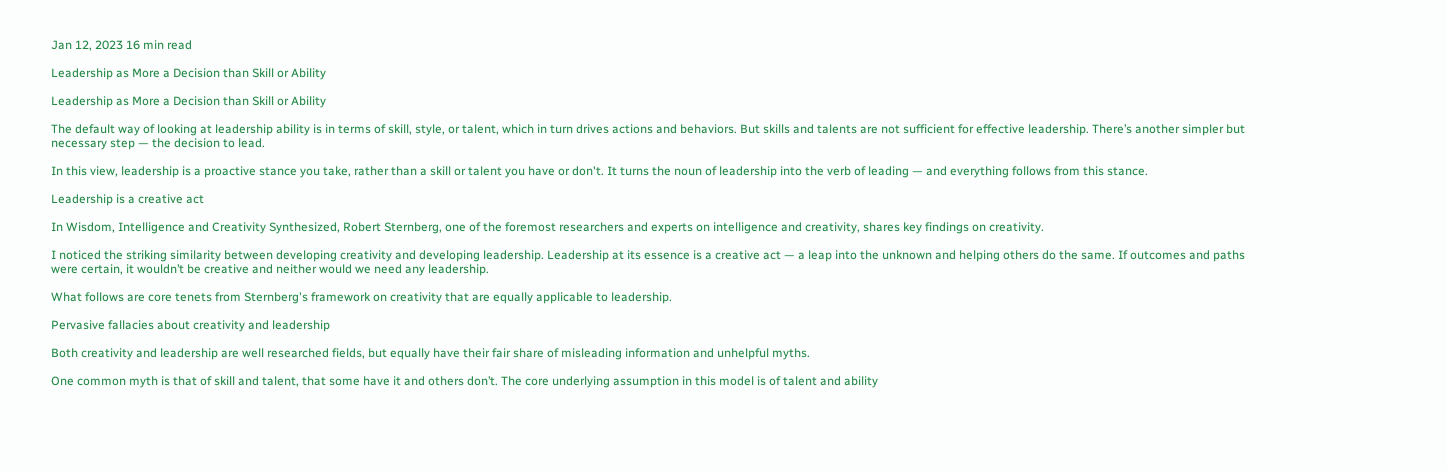Jan 12, 2023 16 min read

Leadership as More a Decision than Skill or Ability

Leadership as More a Decision than Skill or Ability

The default way of looking at leadership ability is in terms of skill, style, or talent, which in turn drives actions and behaviors. But skills and talents are not sufficient for effective leadership. There’s another simpler but necessary step — the decision to lead.

In this view, leadership is a proactive stance you take, rather than a skill or talent you have or don't. It turns the noun of leadership into the verb of leading — and everything follows from this stance.

Leadership is a creative act

In Wisdom, Intelligence and Creativity Synthesized, Robert Sternberg, one of the foremost researchers and experts on intelligence and creativity, shares key findings on creativity.

I noticed the striking similarity between developing creativity and developing leadership. Leadership at its essence is a creative act — a leap into the unknown and helping others do the same. If outcomes and paths were certain, it wouldn’t be creative and neither would we need any leadership.

What follows are core tenets from Sternberg's framework on creativity that are equally applicable to leadership.

Pervasive fallacies about creativity and leadership

Both creativity and leadership are well researched fields, but equally have their fair share of misleading information and unhelpful myths.

One common myth is that of skill and talent, that some have it and others don’t. The core underlying assumption in this model is of talent and ability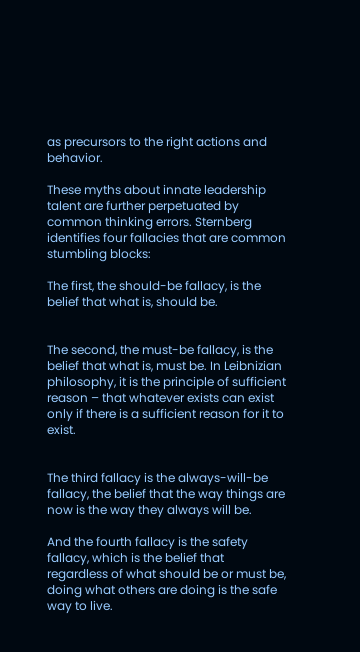as precursors to the right actions and behavior.

These myths about innate leadership talent are further perpetuated by common thinking errors. Sternberg identifies four fallacies that are common stumbling blocks:

The first, the should-be fallacy, is the belief that what is, should be.


The second, the must-be fallacy, is the belief that what is, must be. In Leibnizian philosophy, it is the principle of sufficient reason – that whatever exists can exist only if there is a sufficient reason for it to exist.


The third fallacy is the always-will-be fallacy, the belief that the way things are now is the way they always will be.

And the fourth fallacy is the safety fallacy, which is the belief that regardless of what should be or must be, doing what others are doing is the safe way to live.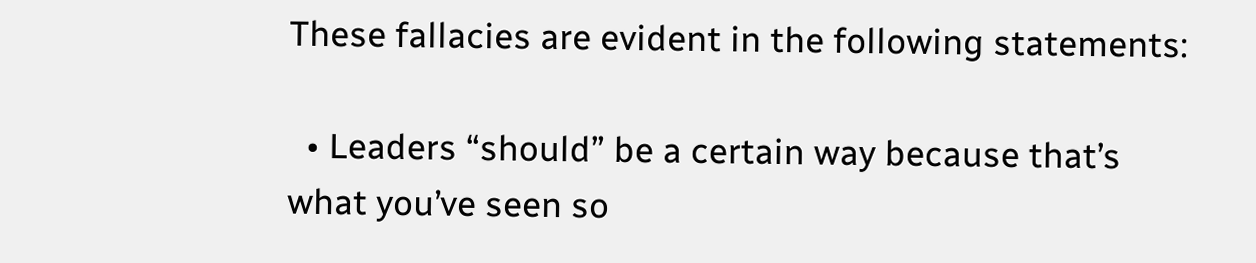These fallacies are evident in the following statements:

  • Leaders “should” be a certain way because that’s what you’ve seen so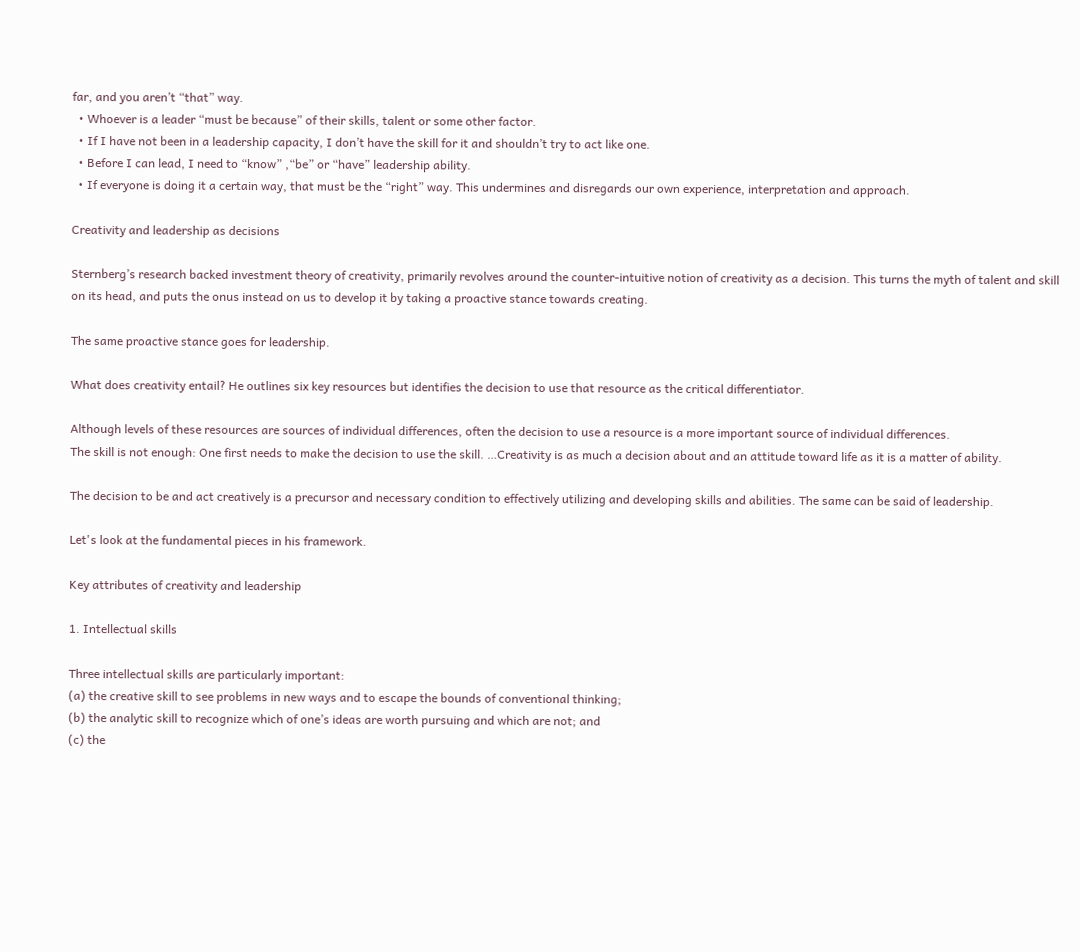far, and you aren’t “that” way.
  • Whoever is a leader “must be because” of their skills, talent or some other factor.
  • If I have not been in a leadership capacity, I don’t have the skill for it and shouldn’t try to act like one.
  • Before I can lead, I need to “know” ,“be” or “have” leadership ability.
  • If everyone is doing it a certain way, that must be the “right” way. This undermines and disregards our own experience, interpretation and approach.

Creativity and leadership as decisions

Sternberg’s research backed investment theory of creativity, primarily revolves around the counter-intuitive notion of creativity as a decision. This turns the myth of talent and skill on its head, and puts the onus instead on us to develop it by taking a proactive stance towards creating.

The same proactive stance goes for leadership.

What does creativity entail? He outlines six key resources but identifies the decision to use that resource as the critical differentiator.

Although levels of these resources are sources of individual differences, often the decision to use a resource is a more important source of individual differences.
The skill is not enough: One first needs to make the decision to use the skill. …Creativity is as much a decision about and an attitude toward life as it is a matter of ability.

The decision to be and act creatively is a precursor and necessary condition to effectively utilizing and developing skills and abilities. The same can be said of leadership.

Let's look at the fundamental pieces in his framework.

Key attributes of creativity and leadership

1. Intellectual skills

Three intellectual skills are particularly important:
(a) the creative skill to see problems in new ways and to escape the bounds of conventional thinking;
(b) the analytic skill to recognize which of one’s ideas are worth pursuing and which are not; and
(c) the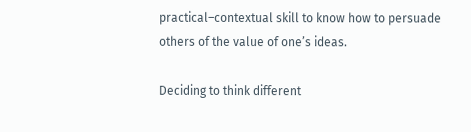practical–contextual skill to know how to persuade others of the value of one’s ideas.

Deciding to think different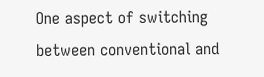One aspect of switching between conventional and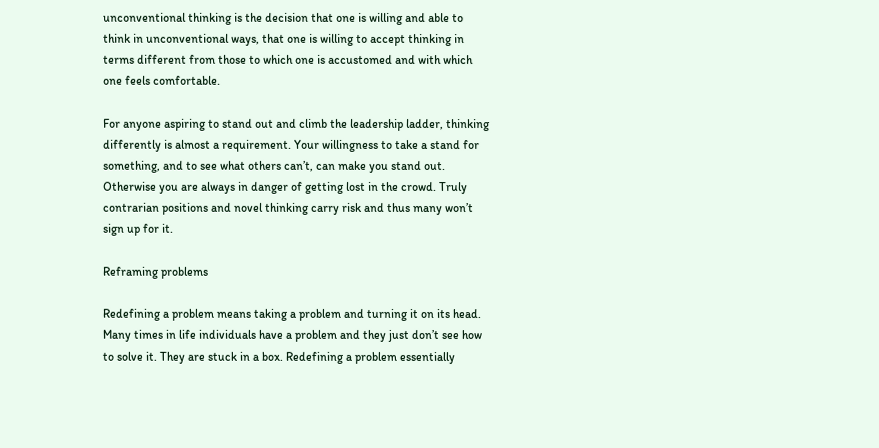unconventional thinking is the decision that one is willing and able to think in unconventional ways, that one is willing to accept thinking in terms different from those to which one is accustomed and with which one feels comfortable.

For anyone aspiring to stand out and climb the leadership ladder, thinking differently is almost a requirement. Your willingness to take a stand for something, and to see what others can’t, can make you stand out. Otherwise you are always in danger of getting lost in the crowd. Truly contrarian positions and novel thinking carry risk and thus many won’t sign up for it.

Reframing problems

Redefining a problem means taking a problem and turning it on its head. Many times in life individuals have a problem and they just don’t see how to solve it. They are stuck in a box. Redefining a problem essentially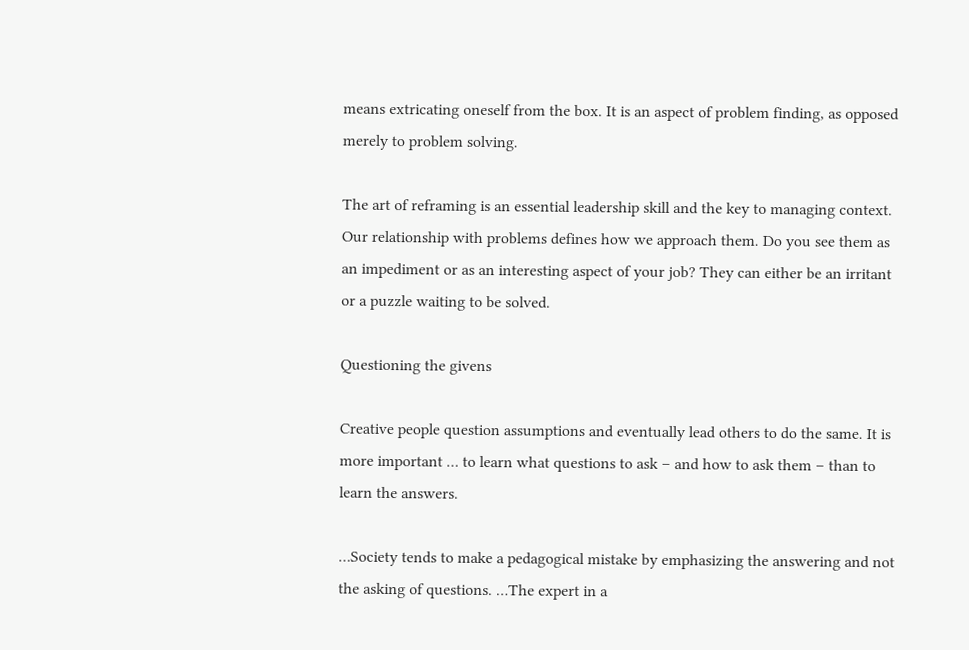means extricating oneself from the box. It is an aspect of problem finding, as opposed merely to problem solving.

The art of reframing is an essential leadership skill and the key to managing context. Our relationship with problems defines how we approach them. Do you see them as an impediment or as an interesting aspect of your job? They can either be an irritant or a puzzle waiting to be solved.

Questioning the givens

Creative people question assumptions and eventually lead others to do the same. It is more important … to learn what questions to ask – and how to ask them – than to learn the answers.

…Society tends to make a pedagogical mistake by emphasizing the answering and not the asking of questions. …The expert in a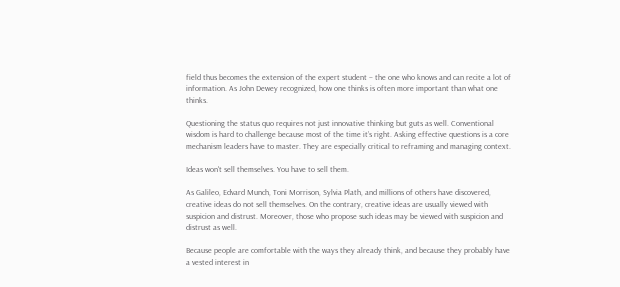field thus becomes the extension of the expert student – the one who knows and can recite a lot of information. As John Dewey recognized, how one thinks is often more important than what one thinks.

Questioning the status quo requires not just innovative thinking but guts as well. Conventional wisdom is hard to challenge because most of the time it’s right. Asking effective questions is a core mechanism leaders have to master. They are especially critical to reframing and managing context.

Ideas won't sell themselves. You have to sell them.

As Galileo, Edvard Munch, Toni Morrison, Sylvia Plath, and millions of others have discovered, creative ideas do not sell themselves. On the contrary, creative ideas are usually viewed with suspicion and distrust. Moreover, those who propose such ideas may be viewed with suspicion and distrust as well.

Because people are comfortable with the ways they already think, and because they probably have a vested interest in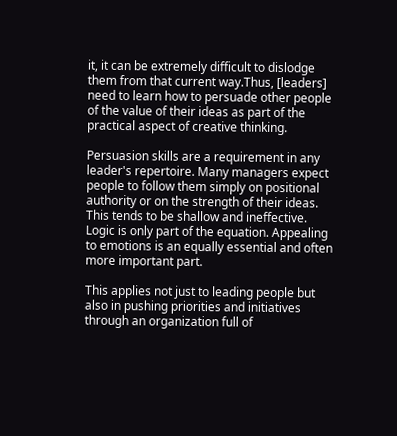it, it can be extremely difficult to dislodge them from that current way.Thus, [leaders] need to learn how to persuade other people of the value of their ideas as part of the practical aspect of creative thinking.

Persuasion skills are a requirement in any leader's repertoire. Many managers expect people to follow them simply on positional authority or on the strength of their ideas. This tends to be shallow and ineffective. Logic is only part of the equation. Appealing to emotions is an equally essential and often more important part.

This applies not just to leading people but also in pushing priorities and initiatives through an organization full of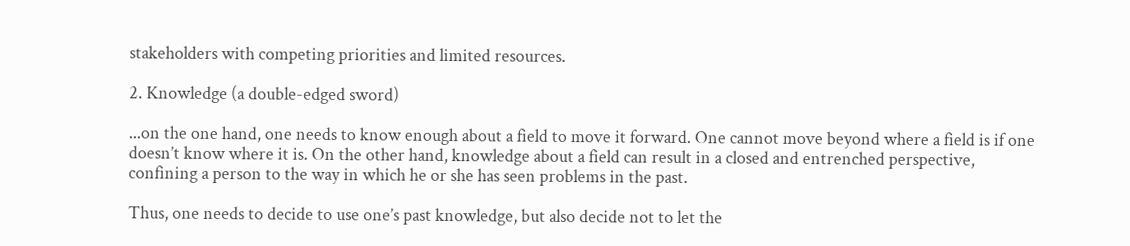stakeholders with competing priorities and limited resources.

2. Knowledge (a double-edged sword)

...on the one hand, one needs to know enough about a field to move it forward. One cannot move beyond where a field is if one doesn’t know where it is. On the other hand, knowledge about a field can result in a closed and entrenched perspective, confining a person to the way in which he or she has seen problems in the past.

Thus, one needs to decide to use one’s past knowledge, but also decide not to let the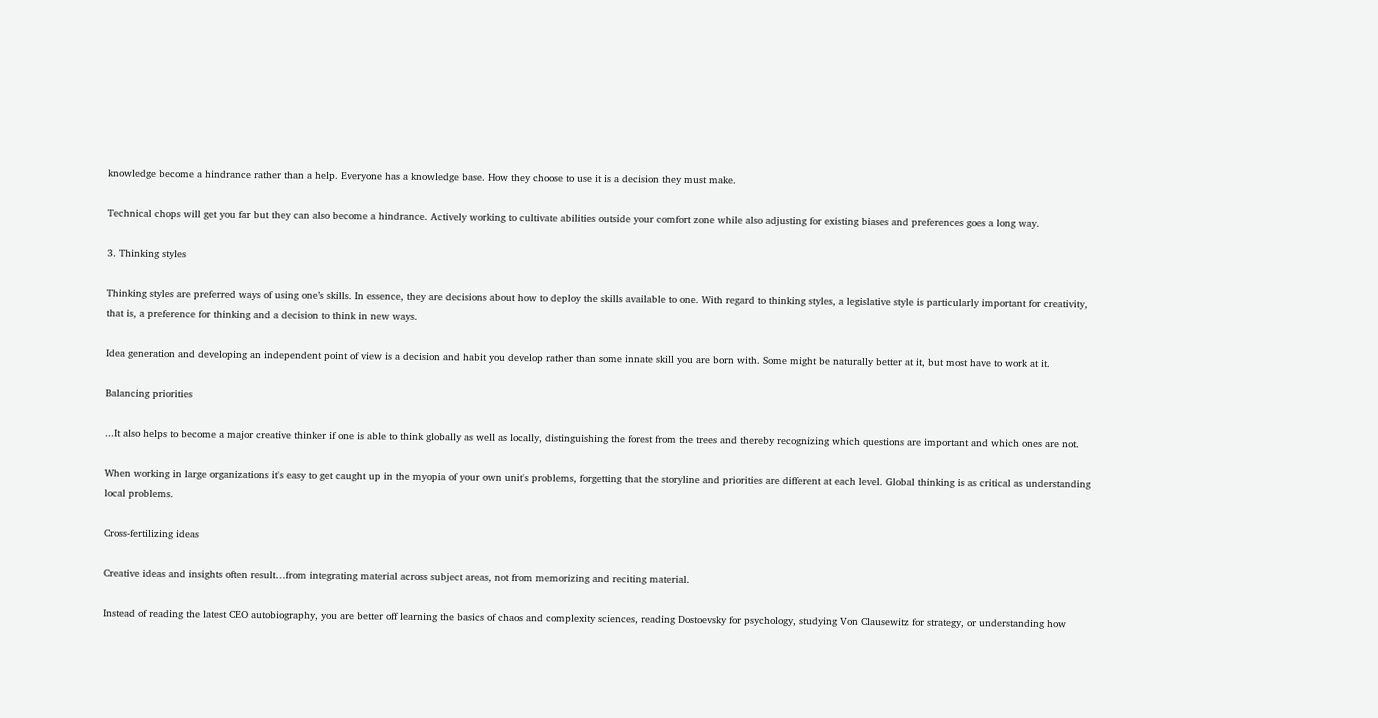knowledge become a hindrance rather than a help. Everyone has a knowledge base. How they choose to use it is a decision they must make.

Technical chops will get you far but they can also become a hindrance. Actively working to cultivate abilities outside your comfort zone while also adjusting for existing biases and preferences goes a long way.

3. Thinking styles

Thinking styles are preferred ways of using one’s skills. In essence, they are decisions about how to deploy the skills available to one. With regard to thinking styles, a legislative style is particularly important for creativity, that is, a preference for thinking and a decision to think in new ways.

Idea generation and developing an independent point of view is a decision and habit you develop rather than some innate skill you are born with. Some might be naturally better at it, but most have to work at it.

Balancing priorities

...It also helps to become a major creative thinker if one is able to think globally as well as locally, distinguishing the forest from the trees and thereby recognizing which questions are important and which ones are not.

When working in large organizations it's easy to get caught up in the myopia of your own unit's problems, forgetting that the storyline and priorities are different at each level. Global thinking is as critical as understanding local problems.

Cross-fertilizing ideas

Creative ideas and insights often result…from integrating material across subject areas, not from memorizing and reciting material.

Instead of reading the latest CEO autobiography, you are better off learning the basics of chaos and complexity sciences, reading Dostoevsky for psychology, studying Von Clausewitz for strategy, or understanding how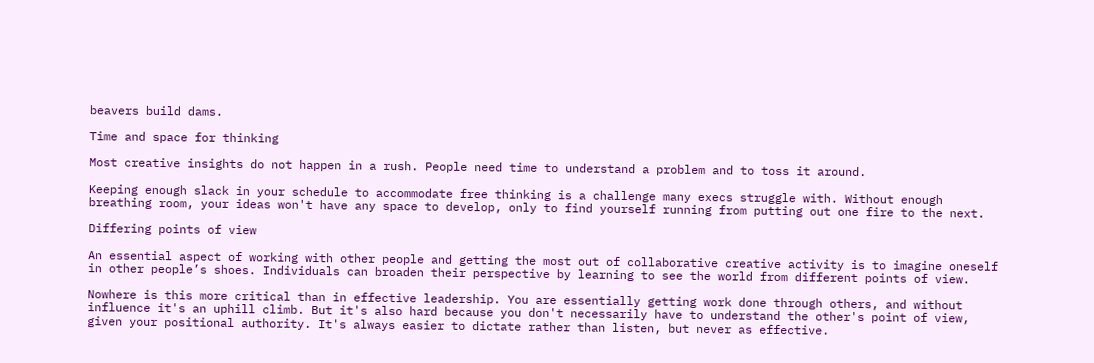beavers build dams.

Time and space for thinking

Most creative insights do not happen in a rush. People need time to understand a problem and to toss it around.

Keeping enough slack in your schedule to accommodate free thinking is a challenge many execs struggle with. Without enough breathing room, your ideas won't have any space to develop, only to find yourself running from putting out one fire to the next.

Differing points of view

An essential aspect of working with other people and getting the most out of collaborative creative activity is to imagine oneself in other people’s shoes. Individuals can broaden their perspective by learning to see the world from different points of view.

Nowhere is this more critical than in effective leadership. You are essentially getting work done through others, and without influence it's an uphill climb. But it's also hard because you don't necessarily have to understand the other's point of view, given your positional authority. It's always easier to dictate rather than listen, but never as effective.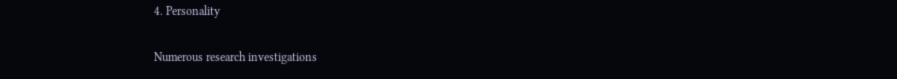4. Personality

Numerous research investigations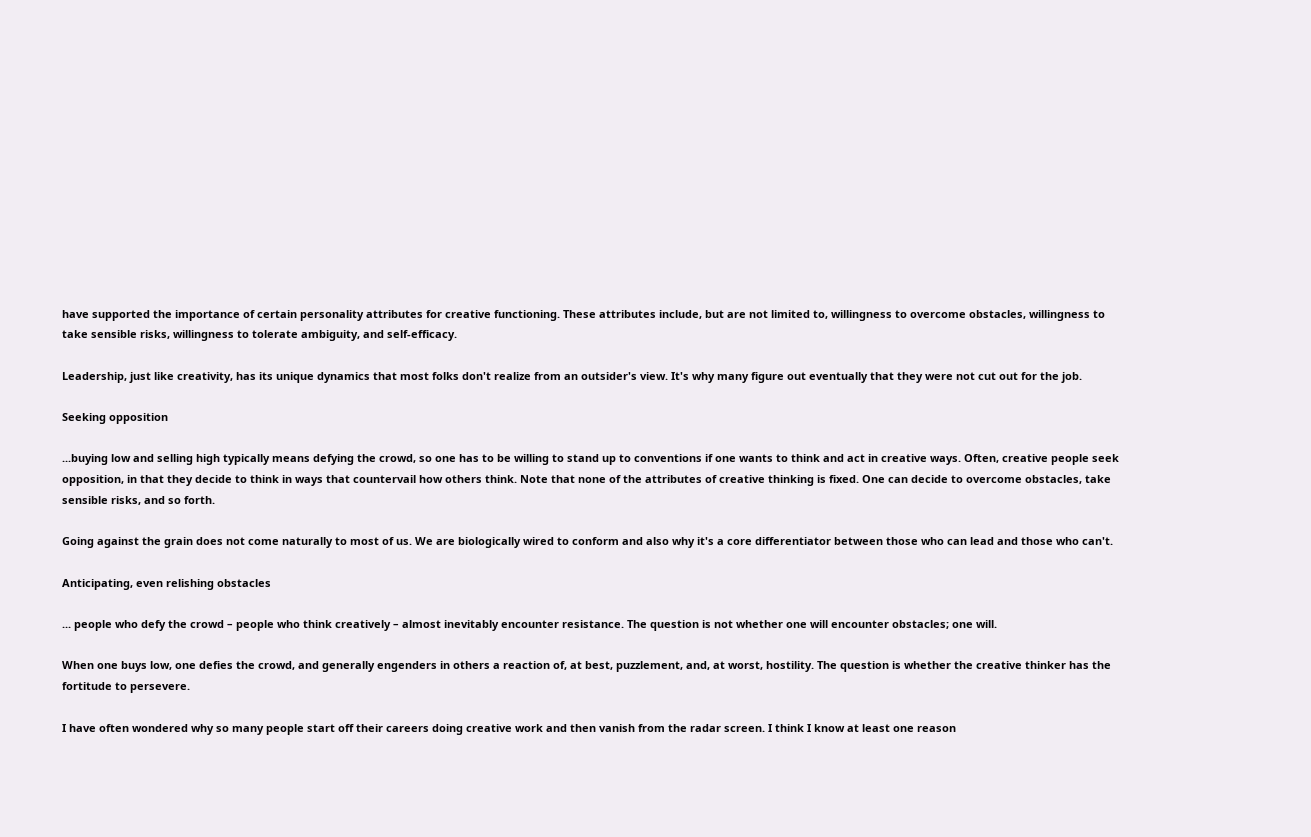have supported the importance of certain personality attributes for creative functioning. These attributes include, but are not limited to, willingness to overcome obstacles, willingness to take sensible risks, willingness to tolerate ambiguity, and self-efficacy.

Leadership, just like creativity, has its unique dynamics that most folks don't realize from an outsider's view. It's why many figure out eventually that they were not cut out for the job.

Seeking opposition

...buying low and selling high typically means defying the crowd, so one has to be willing to stand up to conventions if one wants to think and act in creative ways. Often, creative people seek opposition, in that they decide to think in ways that countervail how others think. Note that none of the attributes of creative thinking is fixed. One can decide to overcome obstacles, take sensible risks, and so forth.

Going against the grain does not come naturally to most of us. We are biologically wired to conform and also why it's a core differentiator between those who can lead and those who can't.

Anticipating, even relishing obstacles

... people who defy the crowd – people who think creatively – almost inevitably encounter resistance. The question is not whether one will encounter obstacles; one will.

When one buys low, one defies the crowd, and generally engenders in others a reaction of, at best, puzzlement, and, at worst, hostility. The question is whether the creative thinker has the fortitude to persevere.

I have often wondered why so many people start off their careers doing creative work and then vanish from the radar screen. I think I know at least one reason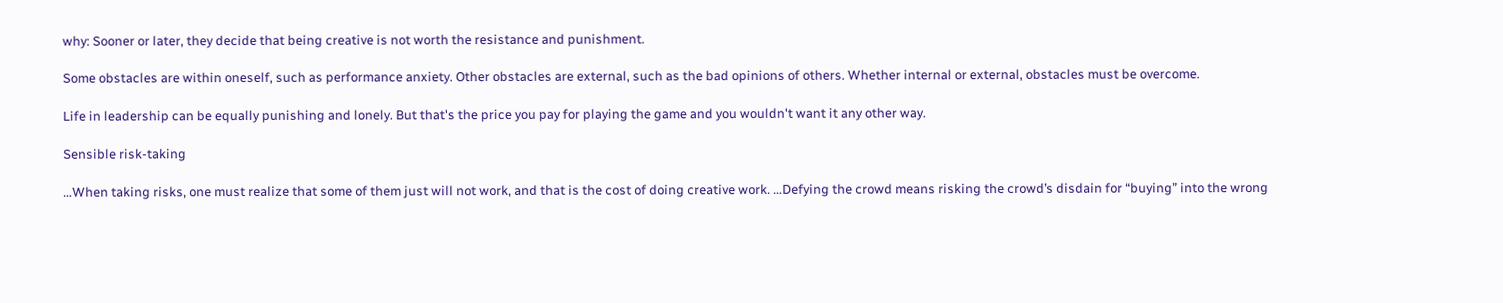why: Sooner or later, they decide that being creative is not worth the resistance and punishment.

Some obstacles are within oneself, such as performance anxiety. Other obstacles are external, such as the bad opinions of others. Whether internal or external, obstacles must be overcome.

Life in leadership can be equally punishing and lonely. But that's the price you pay for playing the game and you wouldn't want it any other way.

Sensible risk-taking

…When taking risks, one must realize that some of them just will not work, and that is the cost of doing creative work. …Defying the crowd means risking the crowd’s disdain for “buying” into the wrong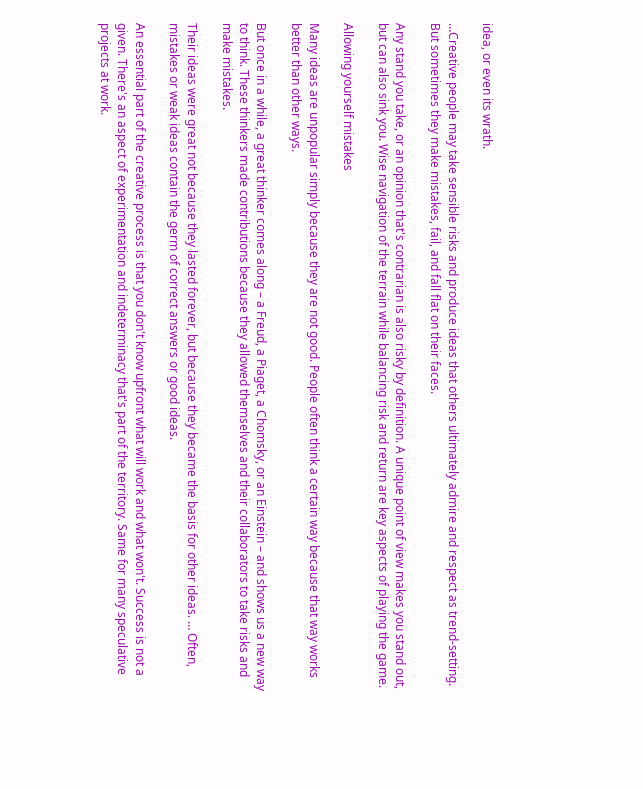idea, or even its wrath.

…Creative people may take sensible risks and produce ideas that others ultimately admire and respect as trend-setting. But sometimes they make mistakes, fail, and fall flat on their faces.

Any stand you take, or an opinion that's contrarian is also risky by definition. A unique point of view makes you stand out, but can also sink you. Wise navigation of the terrain while balancing risk and return are key aspects of playing the game.

Allowing yourself mistakes

Many ideas are unpopular simply because they are not good. People often think a certain way because that way works better than other ways.

But once in a while, a great thinker comes along – a Freud, a Piaget, a Chomsky, or an Einstein – and shows us a new way to think. These thinkers made contributions because they allowed themselves and their collaborators to take risks and make mistakes.

Their ideas were great not because they lasted forever, but because they became the basis for other ideas. … Often, mistakes or weak ideas contain the germ of correct answers or good ideas.

An essential part of the creative process is that you don't know upfront what will work and what won't. Success is not a given. There's an aspect of experimentation and indeterminacy that's part of the territory. Same for many speculative projects at work.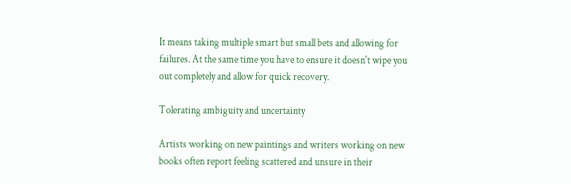It means taking multiple smart but small bets and allowing for failures. At the same time you have to ensure it doesn't wipe you out completely and allow for quick recovery.

Tolerating ambiguity and uncertainty

Artists working on new paintings and writers working on new books often report feeling scattered and unsure in their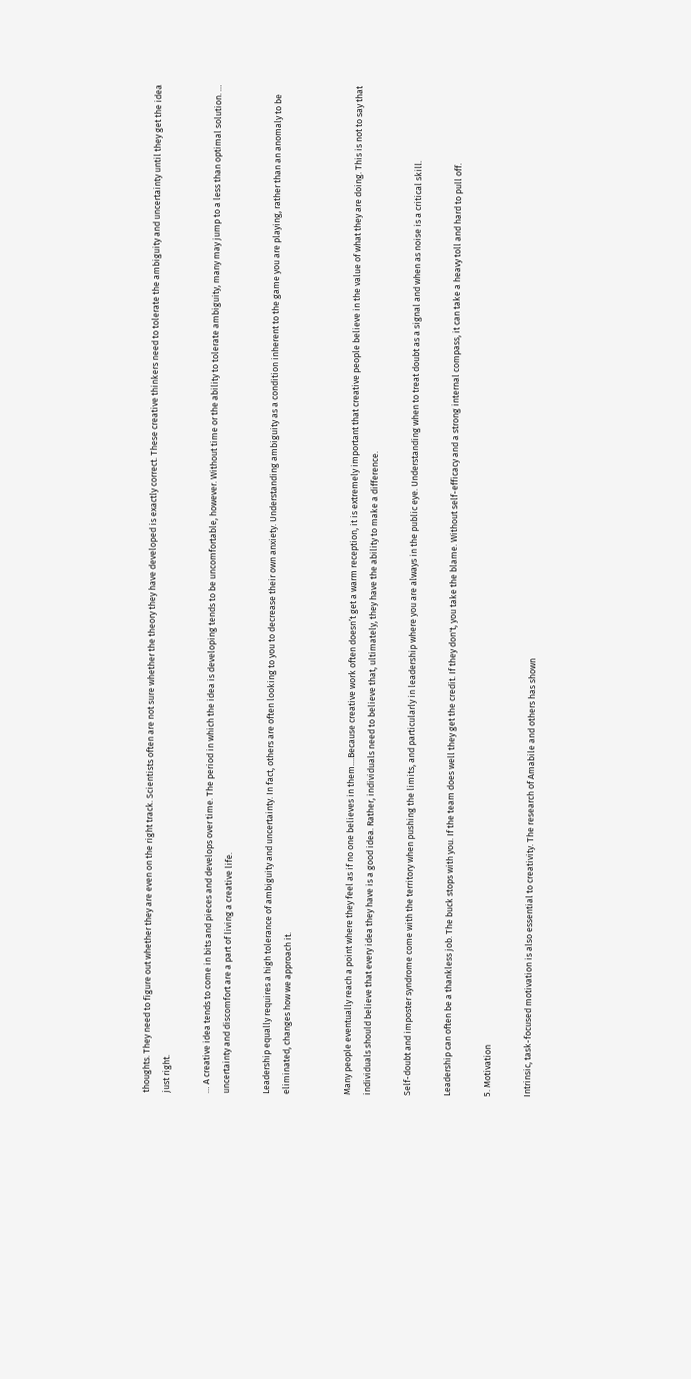thoughts. They need to figure out whether they are even on the right track. Scientists often are not sure whether the theory they have developed is exactly correct. These creative thinkers need to tolerate the ambiguity and uncertainty until they get the idea just right.

… A creative idea tends to come in bits and pieces and develops over time. The period in which the idea is developing tends to be uncomfortable, however. Without time or the ability to tolerate ambiguity, many may jump to a less than optimal solution. … uncertainty and discomfort are a part of living a creative life.

Leadership equally requires a high tolerance of ambiguity and uncertainty. In fact, others are often looking to you to decrease their own anxiety. Understanding ambiguity as a condition inherent to the game you are playing, rather than an anomaly to be eliminated, changes how we approach it.


Many people eventually reach a point where they feel as if no one believes in them....Because creative work often doesn’t get a warm reception, it is extremely important that creative people believe in the value of what they are doing. This is not to say that individuals should believe that every idea they have is a good idea. Rather, individuals need to believe that, ultimately, they have the ability to make a difference.

Self-doubt and imposter syndrome come with the territory when pushing the limits, and particularly in leadership where you are always in the public eye. Understanding when to treat doubt as a signal and when as noise is a critical skill.

Leadership can often be a thankless job. The buck stops with you. If the team does well they get the credit. If they don't, you take the blame. Without self-efficacy and a strong internal compass, it can take a heavy toll and hard to pull off.

5. Motivation

Intrinsic, task-focused motivation is also essential to creativity. The research of Amabile and others has shown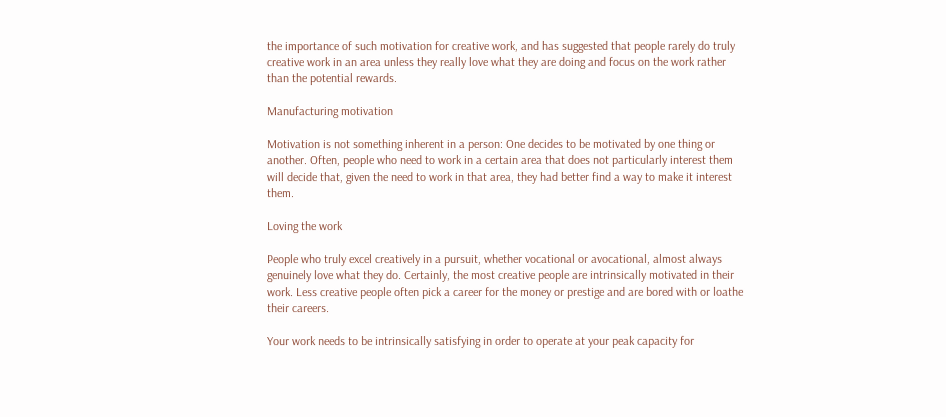the importance of such motivation for creative work, and has suggested that people rarely do truly creative work in an area unless they really love what they are doing and focus on the work rather than the potential rewards.

Manufacturing motivation

Motivation is not something inherent in a person: One decides to be motivated by one thing or another. Often, people who need to work in a certain area that does not particularly interest them will decide that, given the need to work in that area, they had better find a way to make it interest them.

Loving the work

People who truly excel creatively in a pursuit, whether vocational or avocational, almost always genuinely love what they do. Certainly, the most creative people are intrinsically motivated in their work. Less creative people often pick a career for the money or prestige and are bored with or loathe their careers.

Your work needs to be intrinsically satisfying in order to operate at your peak capacity for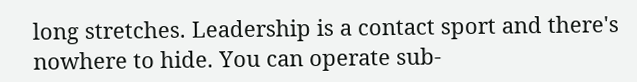long stretches. Leadership is a contact sport and there's nowhere to hide. You can operate sub-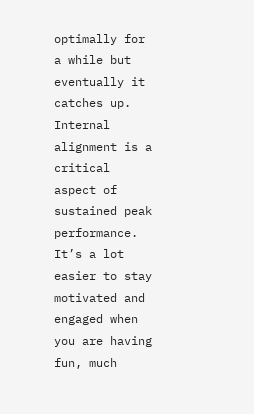optimally for a while but eventually it catches up. Internal alignment is a critical aspect of sustained peak performance. It’s a lot easier to stay motivated and engaged when you are having fun, much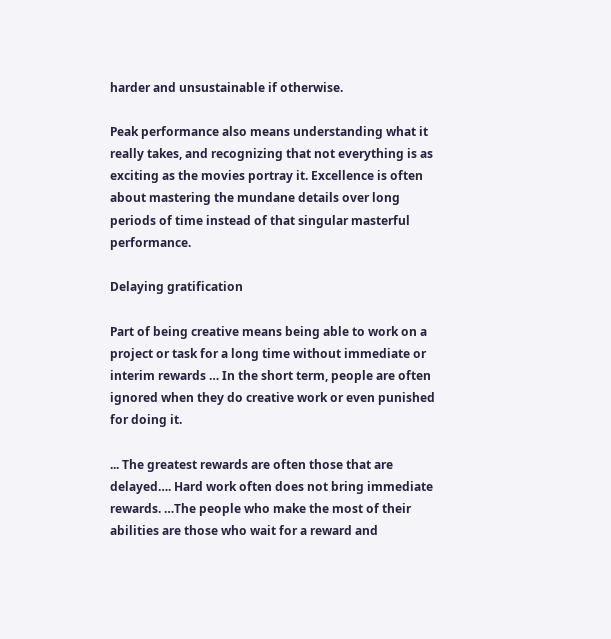harder and unsustainable if otherwise.

Peak performance also means understanding what it really takes, and recognizing that not everything is as exciting as the movies portray it. Excellence is often about mastering the mundane details over long periods of time instead of that singular masterful performance.

Delaying gratification

Part of being creative means being able to work on a project or task for a long time without immediate or interim rewards … In the short term, people are often ignored when they do creative work or even punished for doing it.

... The greatest rewards are often those that are delayed…. Hard work often does not bring immediate rewards. …The people who make the most of their abilities are those who wait for a reward and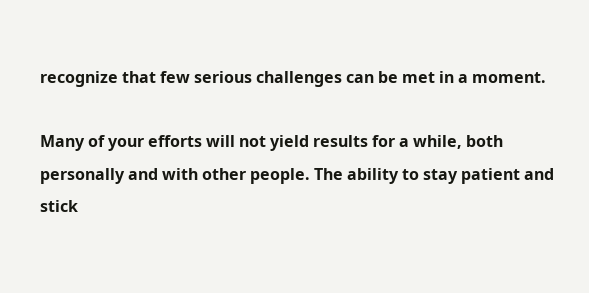recognize that few serious challenges can be met in a moment.

Many of your efforts will not yield results for a while, both personally and with other people. The ability to stay patient and stick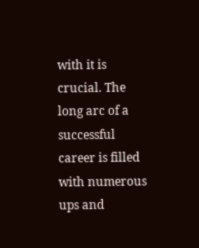with it is crucial. The long arc of a successful career is filled with numerous ups and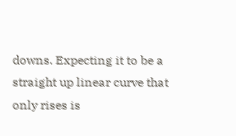downs. Expecting it to be a straight up linear curve that only rises is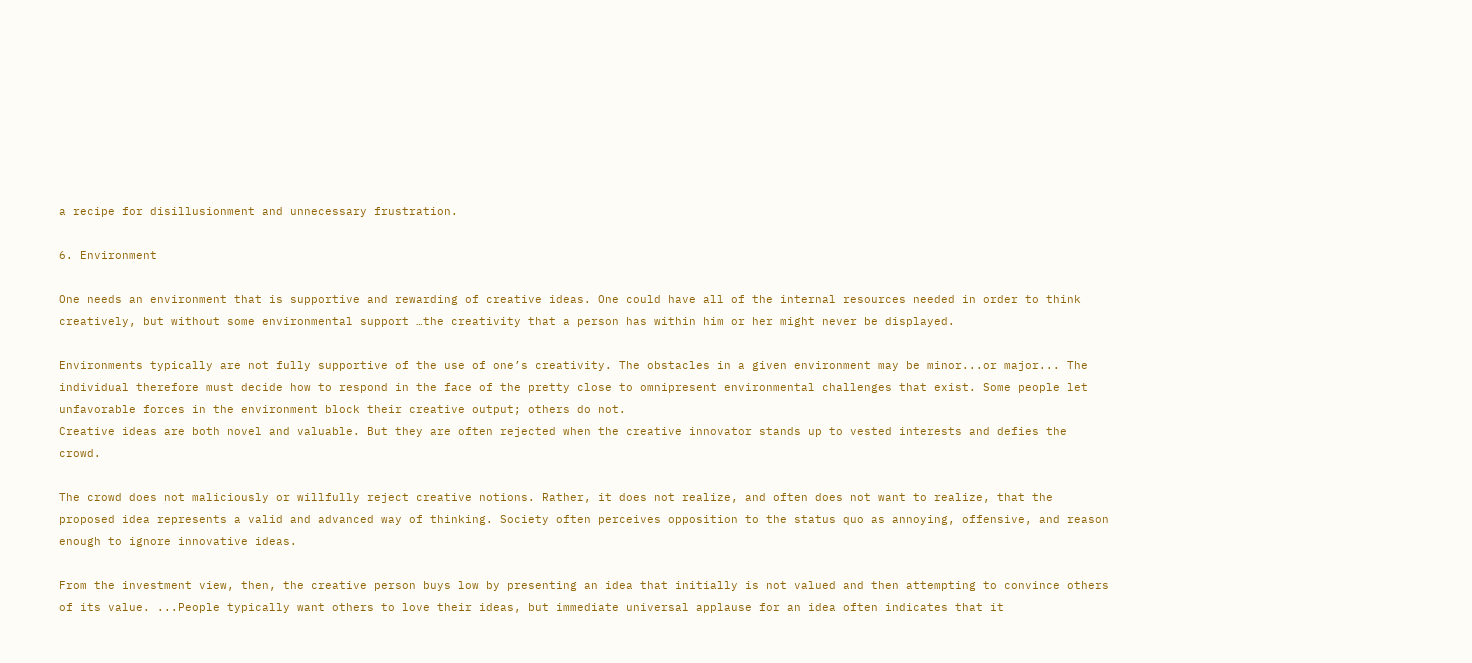a recipe for disillusionment and unnecessary frustration.

6. Environment

One needs an environment that is supportive and rewarding of creative ideas. One could have all of the internal resources needed in order to think creatively, but without some environmental support …the creativity that a person has within him or her might never be displayed.

Environments typically are not fully supportive of the use of one’s creativity. The obstacles in a given environment may be minor...or major... The individual therefore must decide how to respond in the face of the pretty close to omnipresent environmental challenges that exist. Some people let unfavorable forces in the environment block their creative output; others do not.
Creative ideas are both novel and valuable. But they are often rejected when the creative innovator stands up to vested interests and defies the crowd.

The crowd does not maliciously or willfully reject creative notions. Rather, it does not realize, and often does not want to realize, that the proposed idea represents a valid and advanced way of thinking. Society often perceives opposition to the status quo as annoying, offensive, and reason enough to ignore innovative ideas.

From the investment view, then, the creative person buys low by presenting an idea that initially is not valued and then attempting to convince others of its value. ...People typically want others to love their ideas, but immediate universal applause for an idea often indicates that it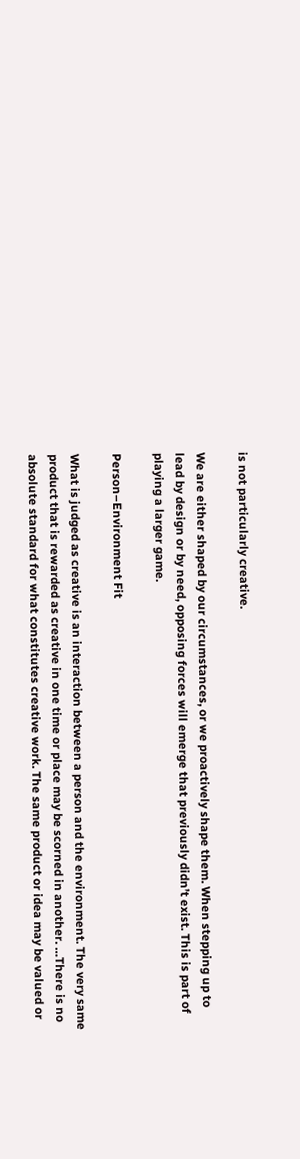is not particularly creative.

We are either shaped by our circumstances, or we proactively shape them. When stepping up to lead by design or by need, opposing forces will emerge that previously didn’t exist. This is part of playing a larger game.

Person–Environment Fit

What is judged as creative is an interaction between a person and the environment. The very same product that is rewarded as creative in one time or place may be scorned in another. …There is no absolute standard for what constitutes creative work. The same product or idea may be valued or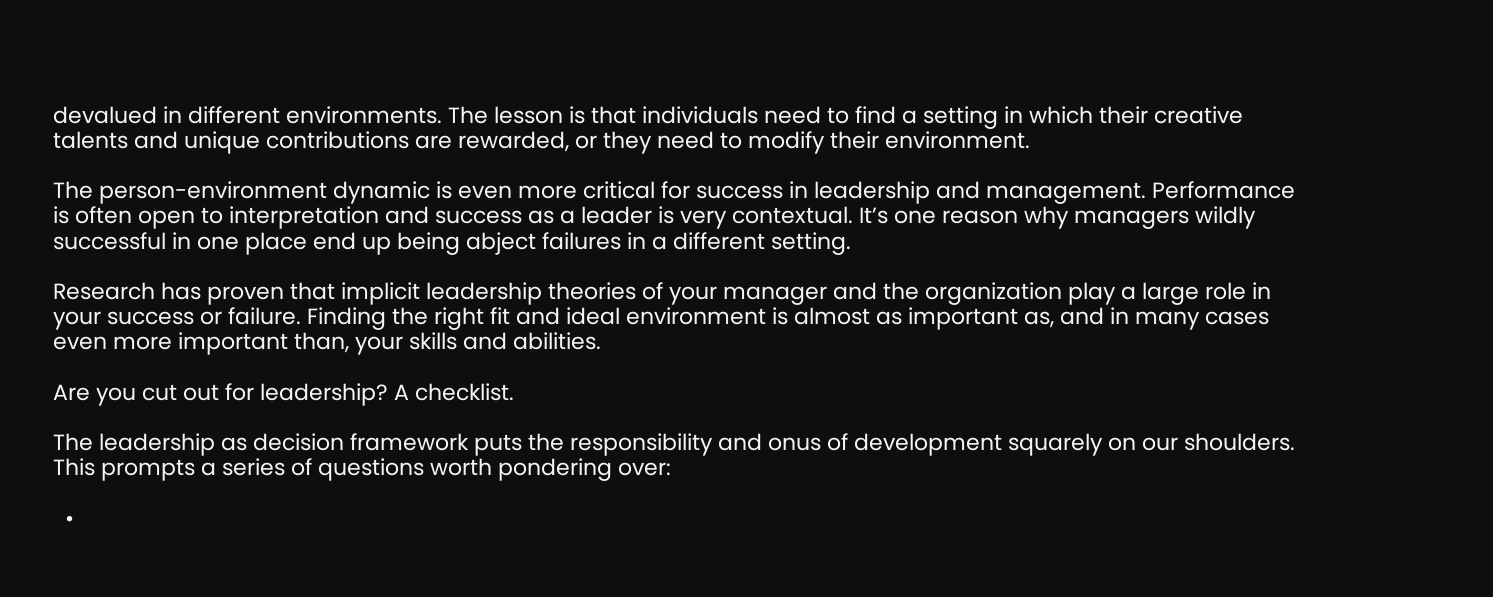devalued in different environments. The lesson is that individuals need to find a setting in which their creative talents and unique contributions are rewarded, or they need to modify their environment.

The person-environment dynamic is even more critical for success in leadership and management. Performance is often open to interpretation and success as a leader is very contextual. It’s one reason why managers wildly successful in one place end up being abject failures in a different setting.

Research has proven that implicit leadership theories of your manager and the organization play a large role in your success or failure. Finding the right fit and ideal environment is almost as important as, and in many cases even more important than, your skills and abilities.

Are you cut out for leadership? A checklist.

The leadership as decision framework puts the responsibility and onus of development squarely on our shoulders. This prompts a series of questions worth pondering over:

  •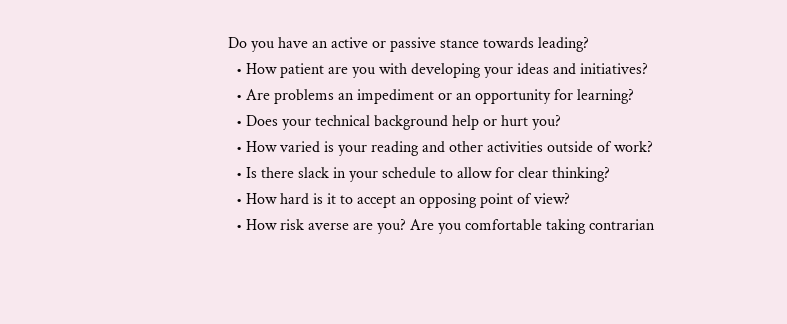Do you have an active or passive stance towards leading?
  • How patient are you with developing your ideas and initiatives?
  • Are problems an impediment or an opportunity for learning?
  • Does your technical background help or hurt you?
  • How varied is your reading and other activities outside of work?
  • Is there slack in your schedule to allow for clear thinking?
  • How hard is it to accept an opposing point of view?
  • How risk averse are you? Are you comfortable taking contrarian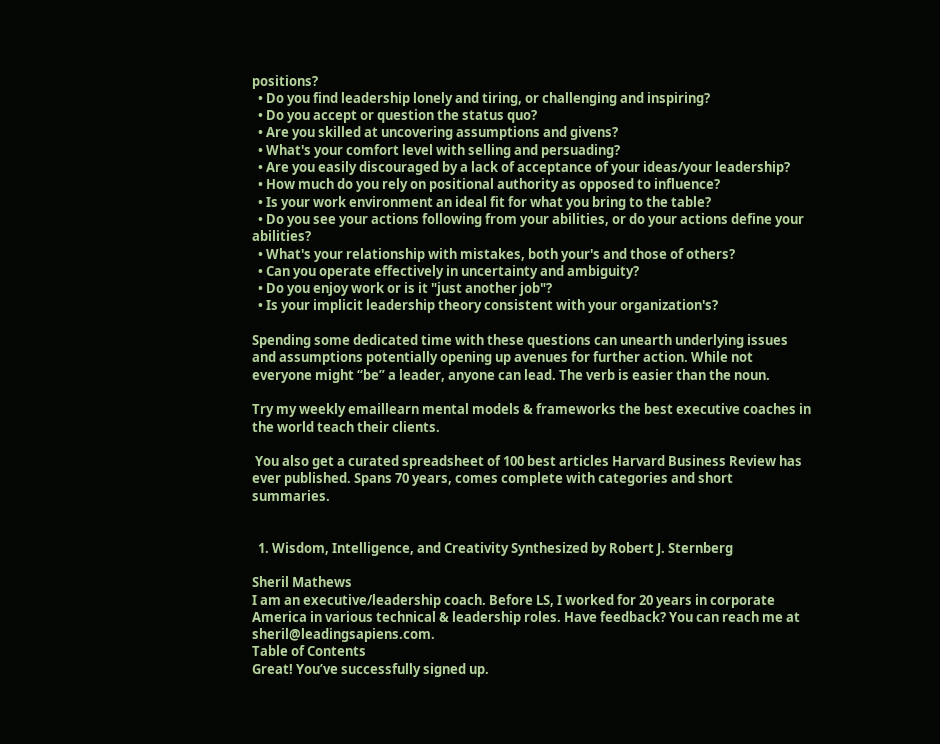positions?
  • Do you find leadership lonely and tiring, or challenging and inspiring?
  • Do you accept or question the status quo?
  • Are you skilled at uncovering assumptions and givens?
  • What's your comfort level with selling and persuading?
  • Are you easily discouraged by a lack of acceptance of your ideas/your leadership?
  • How much do you rely on positional authority as opposed to influence?
  • Is your work environment an ideal fit for what you bring to the table?
  • Do you see your actions following from your abilities, or do your actions define your abilities?
  • What's your relationship with mistakes, both your's and those of others?
  • Can you operate effectively in uncertainty and ambiguity?
  • Do you enjoy work or is it "just another job"?
  • Is your implicit leadership theory consistent with your organization's?

Spending some dedicated time with these questions can unearth underlying issues and assumptions potentially opening up avenues for further action. While not everyone might “be” a leader, anyone can lead. The verb is easier than the noun.

Try my weekly emaillearn mental models & frameworks the best executive coaches in the world teach their clients.

 You also get a curated spreadsheet of 100 best articles Harvard Business Review has ever published. Spans 70 years, comes complete with categories and short summaries.


  1. Wisdom, Intelligence, and Creativity Synthesized by Robert J. Sternberg

Sheril Mathews
I am an executive/leadership coach. Before LS, I worked for 20 years in corporate America in various technical & leadership roles. Have feedback? You can reach me at sheril@leadingsapiens.com.
Table of Contents
Great! You’ve successfully signed up.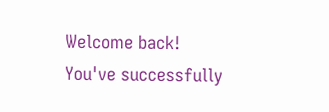Welcome back! You've successfully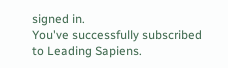signed in.
You've successfully subscribed to Leading Sapiens.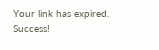Your link has expired.
Success!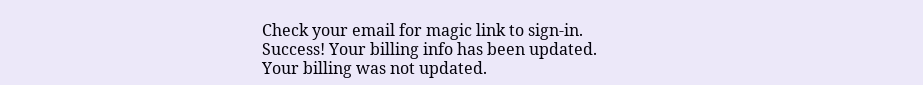Check your email for magic link to sign-in.
Success! Your billing info has been updated.
Your billing was not updated.